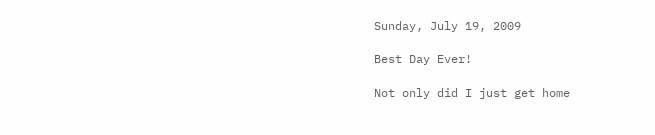Sunday, July 19, 2009

Best Day Ever!

Not only did I just get home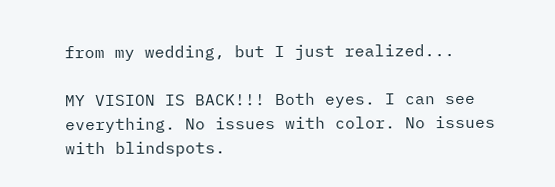from my wedding, but I just realized...

MY VISION IS BACK!!! Both eyes. I can see everything. No issues with color. No issues with blindspots.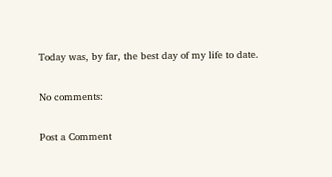Today was, by far, the best day of my life to date.

No comments:

Post a Comment